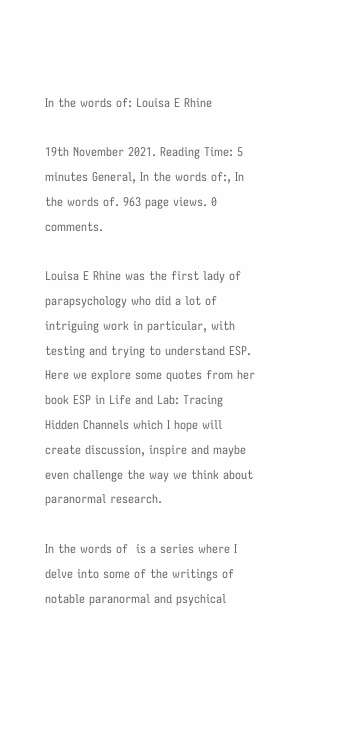In the words of: Louisa E Rhine

19th November 2021. Reading Time: 5 minutes General, In the words of:, In the words of. 963 page views. 0 comments.

Louisa E Rhine was the first lady of parapsychology who did a lot of intriguing work in particular, with testing and trying to understand ESP. Here we explore some quotes from her book ESP in Life and Lab: Tracing Hidden Channels which I hope will create discussion, inspire and maybe even challenge the way we think about paranormal research.

In the words of  is a series where I delve into some of the writings of notable paranormal and psychical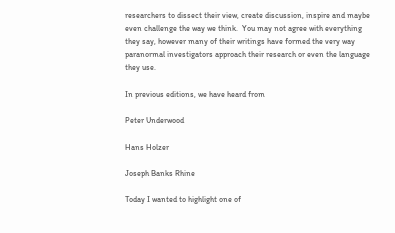researchers to dissect their view, create discussion, inspire and maybe even challenge the way we think.  You may not agree with everything they say, however many of their writings have formed the very way paranormal investigators approach their research or even the language they use.

In previous editions, we have heard from

Peter Underwood

Hans Holzer

Joseph Banks Rhine

Today I wanted to highlight one of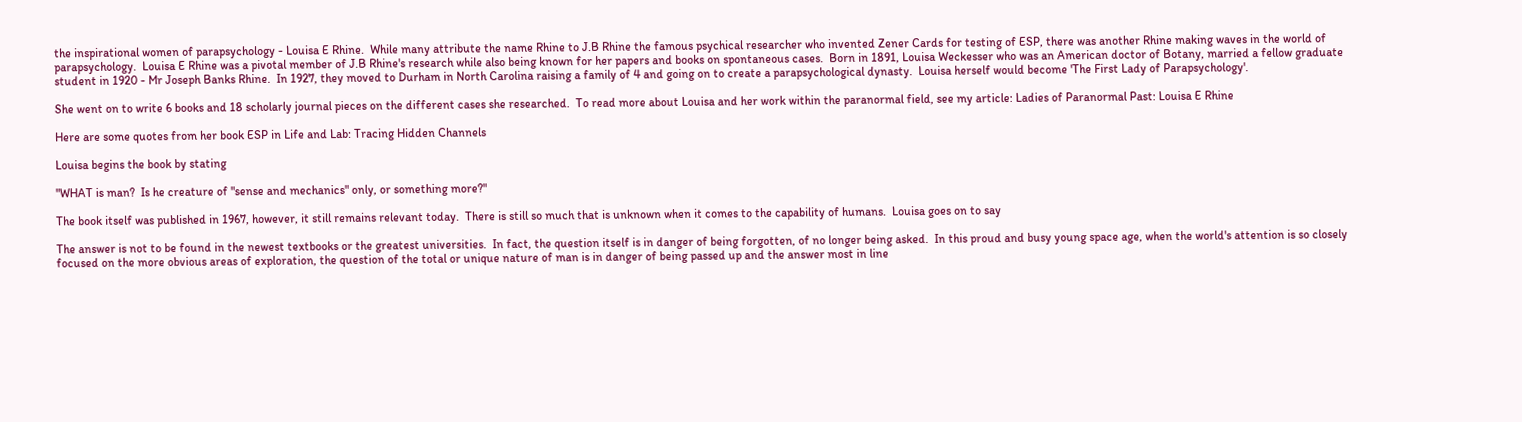the inspirational women of parapsychology - Louisa E Rhine.  While many attribute the name Rhine to J.B Rhine the famous psychical researcher who invented Zener Cards for testing of ESP, there was another Rhine making waves in the world of parapsychology.  Louisa E Rhine was a pivotal member of J.B Rhine's research while also being known for her papers and books on spontaneous cases.  Born in 1891, Louisa Weckesser who was an American doctor of Botany, married a fellow graduate student in 1920 - Mr Joseph Banks Rhine.  In 1927, they moved to Durham in North Carolina raising a family of 4 and going on to create a parapsychological dynasty.  Louisa herself would become 'The First Lady of Parapsychology'.

She went on to write 6 books and 18 scholarly journal pieces on the different cases she researched.  To read more about Louisa and her work within the paranormal field, see my article: Ladies of Paranormal Past: Louisa E Rhine

Here are some quotes from her book ESP in Life and Lab: Tracing Hidden Channels

Louisa begins the book by stating

"WHAT is man?  Is he creature of "sense and mechanics" only, or something more?"

The book itself was published in 1967, however, it still remains relevant today.  There is still so much that is unknown when it comes to the capability of humans.  Louisa goes on to say

The answer is not to be found in the newest textbooks or the greatest universities.  In fact, the question itself is in danger of being forgotten, of no longer being asked.  In this proud and busy young space age, when the world's attention is so closely focused on the more obvious areas of exploration, the question of the total or unique nature of man is in danger of being passed up and the answer most in line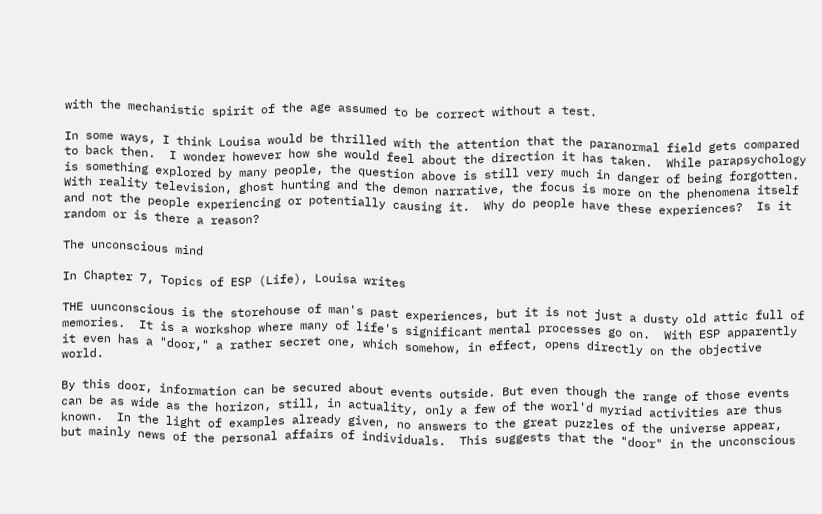with the mechanistic spirit of the age assumed to be correct without a test.

In some ways, I think Louisa would be thrilled with the attention that the paranormal field gets compared to back then.  I wonder however how she would feel about the direction it has taken.  While parapsychology is something explored by many people, the question above is still very much in danger of being forgotten.  With reality television, ghost hunting and the demon narrative, the focus is more on the phenomena itself and not the people experiencing or potentially causing it.  Why do people have these experiences?  Is it random or is there a reason?

The unconscious mind

In Chapter 7, Topics of ESP (Life), Louisa writes

THE uunconscious is the storehouse of man's past experiences, but it is not just a dusty old attic full of memories.  It is a workshop where many of life's significant mental processes go on.  With ESP apparently it even has a "door," a rather secret one, which somehow, in effect, opens directly on the objective world.

By this door, information can be secured about events outside. But even though the range of those events can be as wide as the horizon, still, in actuality, only a few of the worl'd myriad activities are thus known.  In the light of examples already given, no answers to the great puzzles of the universe appear, but mainly news of the personal affairs of individuals.  This suggests that the "door" in the unconscious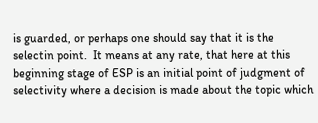is guarded, or perhaps one should say that it is the selectin point.  It means at any rate, that here at this beginning stage of ESP is an initial point of judgment of selectivity where a decision is made about the topic which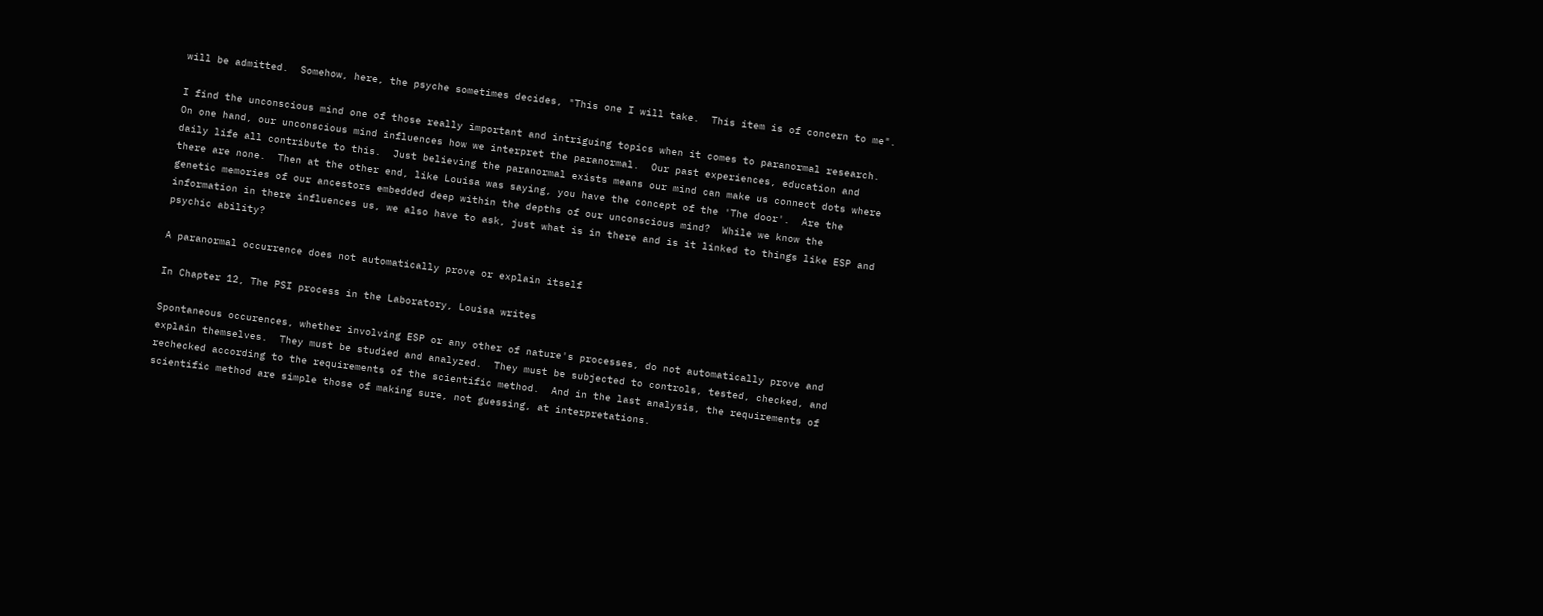will be admitted.  Somehow, here, the psyche sometimes decides, "This one I will take.  This item is of concern to me".

I find the unconscious mind one of those really important and intriguing topics when it comes to paranormal research.  On one hand, our unconscious mind influences how we interpret the paranormal.  Our past experiences, education and daily life all contribute to this.  Just believing the paranormal exists means our mind can make us connect dots where there are none.  Then at the other end, like Louisa was saying, you have the concept of the 'The door'.  Are the genetic memories of our ancestors embedded deep within the depths of our unconscious mind?  While we know the information in there influences us, we also have to ask, just what is in there and is it linked to things like ESP and psychic ability?

A paranormal occurrence does not automatically prove or explain itself

In Chapter 12, The PSI process in the Laboratory, Louisa writes

Spontaneous occurences, whether involving ESP or any other of nature's processes, do not automatically prove and explain themselves.  They must be studied and analyzed.  They must be subjected to controls, tested, checked, and rechecked according to the requirements of the scientific method.  And in the last analysis, the requirements of scientific method are simple those of making sure, not guessing, at interpretations.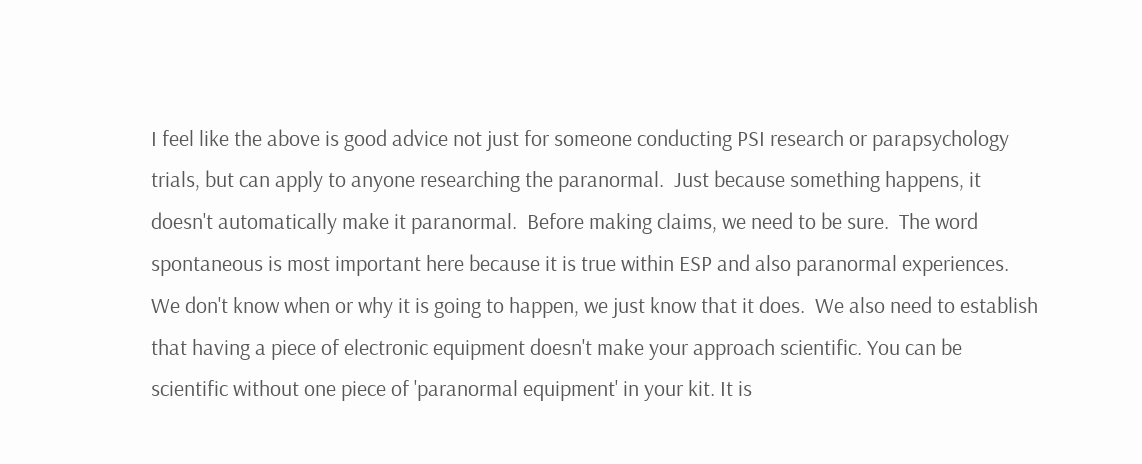I feel like the above is good advice not just for someone conducting PSI research or parapsychology trials, but can apply to anyone researching the paranormal.  Just because something happens, it doesn't automatically make it paranormal.  Before making claims, we need to be sure.  The word spontaneous is most important here because it is true within ESP and also paranormal experiences.  We don't know when or why it is going to happen, we just know that it does.  We also need to establish that having a piece of electronic equipment doesn't make your approach scientific. You can be scientific without one piece of 'paranormal equipment' in your kit. It is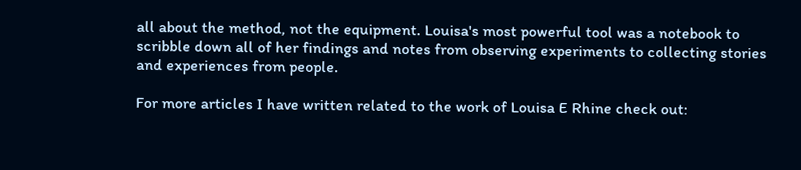all about the method, not the equipment. Louisa's most powerful tool was a notebook to scribble down all of her findings and notes from observing experiments to collecting stories and experiences from people.

For more articles I have written related to the work of Louisa E Rhine check out: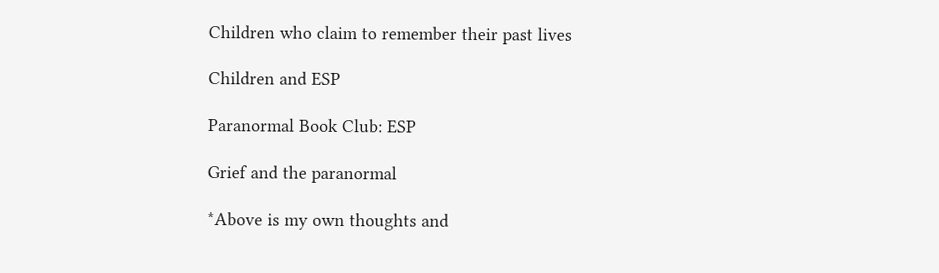Children who claim to remember their past lives

Children and ESP

Paranormal Book Club: ESP

Grief and the paranormal

*Above is my own thoughts and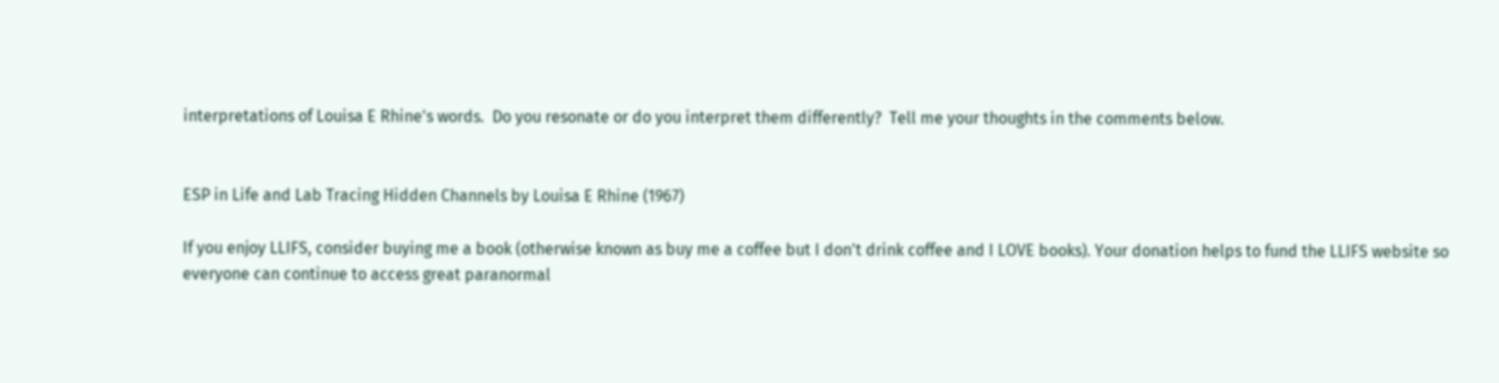interpretations of Louisa E Rhine's words.  Do you resonate or do you interpret them differently?  Tell me your thoughts in the comments below.


ESP in Life and Lab Tracing Hidden Channels by Louisa E Rhine (1967)

If you enjoy LLIFS, consider buying me a book (otherwise known as buy me a coffee but I don't drink coffee and I LOVE books). Your donation helps to fund the LLIFS website so everyone can continue to access great paranormal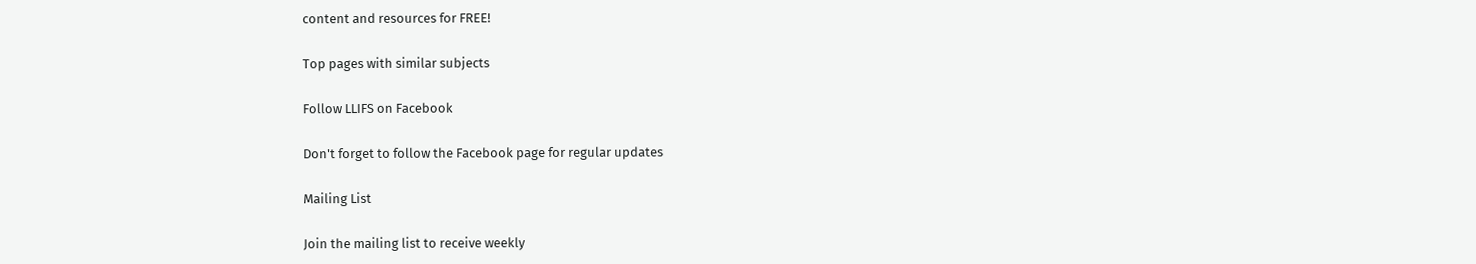content and resources for FREE!

Top pages with similar subjects

Follow LLIFS on Facebook

Don't forget to follow the Facebook page for regular updates

Mailing List

Join the mailing list to receive weekly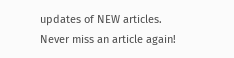updates of NEW articles.  Never miss an article again!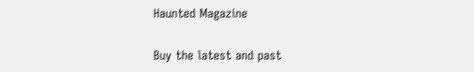Haunted Magazine

Buy the latest and past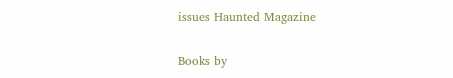issues Haunted Magazine

Books by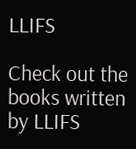LLIFS

Check out the books written by LLIFS